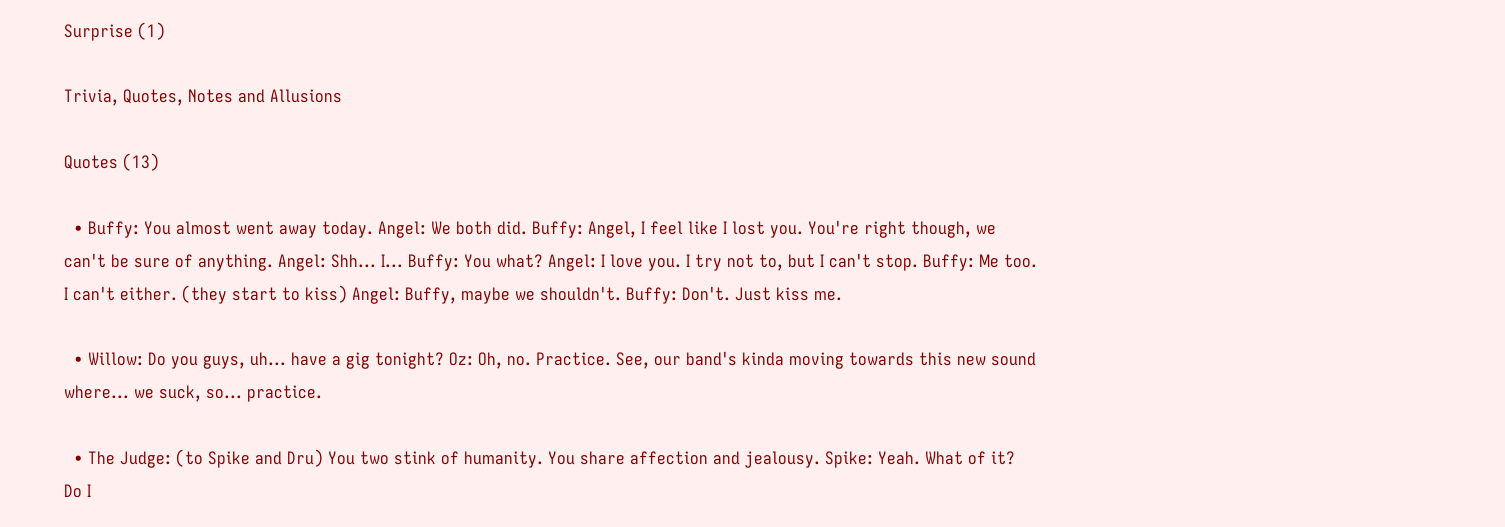Surprise (1)

Trivia, Quotes, Notes and Allusions

Quotes (13)

  • Buffy: You almost went away today. Angel: We both did. Buffy: Angel, I feel like I lost you. You're right though, we can't be sure of anything. Angel: Shh... I... Buffy: You what? Angel: I love you. I try not to, but I can't stop. Buffy: Me too. I can't either. (they start to kiss) Angel: Buffy, maybe we shouldn't. Buffy: Don't. Just kiss me.

  • Willow: Do you guys, uh... have a gig tonight? Oz: Oh, no. Practice. See, our band's kinda moving towards this new sound where... we suck, so... practice.

  • The Judge: (to Spike and Dru) You two stink of humanity. You share affection and jealousy. Spike: Yeah. What of it? Do I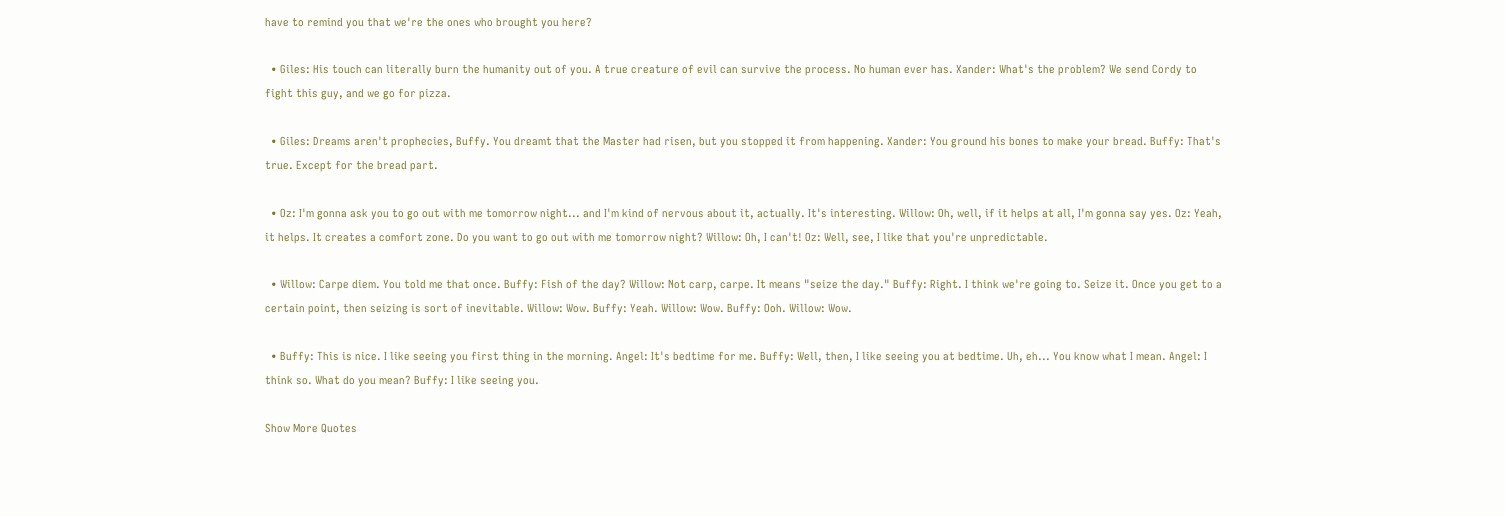have to remind you that we're the ones who brought you here?

  • Giles: His touch can literally burn the humanity out of you. A true creature of evil can survive the process. No human ever has. Xander: What's the problem? We send Cordy to fight this guy, and we go for pizza.

  • Giles: Dreams aren't prophecies, Buffy. You dreamt that the Master had risen, but you stopped it from happening. Xander: You ground his bones to make your bread. Buffy: That's true. Except for the bread part.

  • Oz: I'm gonna ask you to go out with me tomorrow night... and I'm kind of nervous about it, actually. It's interesting. Willow: Oh, well, if it helps at all, I'm gonna say yes. Oz: Yeah, it helps. It creates a comfort zone. Do you want to go out with me tomorrow night? Willow: Oh, I can't! Oz: Well, see, I like that you're unpredictable.

  • Willow: Carpe diem. You told me that once. Buffy: Fish of the day? Willow: Not carp, carpe. It means "seize the day." Buffy: Right. I think we're going to. Seize it. Once you get to a certain point, then seizing is sort of inevitable. Willow: Wow. Buffy: Yeah. Willow: Wow. Buffy: Ooh. Willow: Wow.

  • Buffy: This is nice. I like seeing you first thing in the morning. Angel: It's bedtime for me. Buffy: Well, then, I like seeing you at bedtime. Uh, eh... You know what I mean. Angel: I think so. What do you mean? Buffy: I like seeing you.

Show More Quotes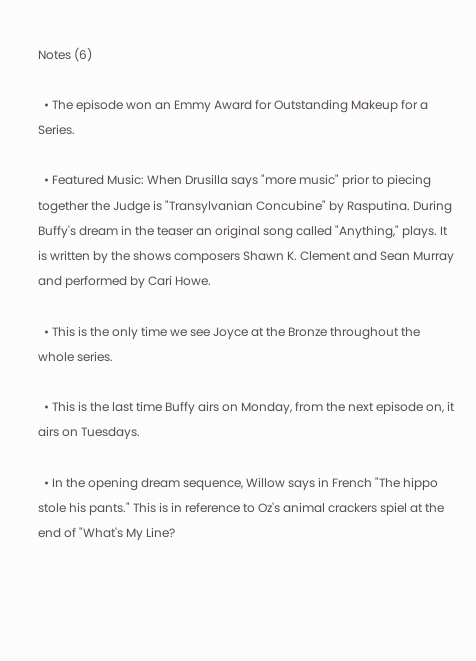Notes (6)

  • The episode won an Emmy Award for Outstanding Makeup for a Series.

  • Featured Music: When Drusilla says "more music" prior to piecing together the Judge is "Transylvanian Concubine" by Rasputina. During Buffy's dream in the teaser an original song called "Anything," plays. It is written by the shows composers Shawn K. Clement and Sean Murray and performed by Cari Howe.

  • This is the only time we see Joyce at the Bronze throughout the whole series.

  • This is the last time Buffy airs on Monday, from the next episode on, it airs on Tuesdays.

  • In the opening dream sequence, Willow says in French "The hippo stole his pants." This is in reference to Oz's animal crackers spiel at the end of "What's My Line?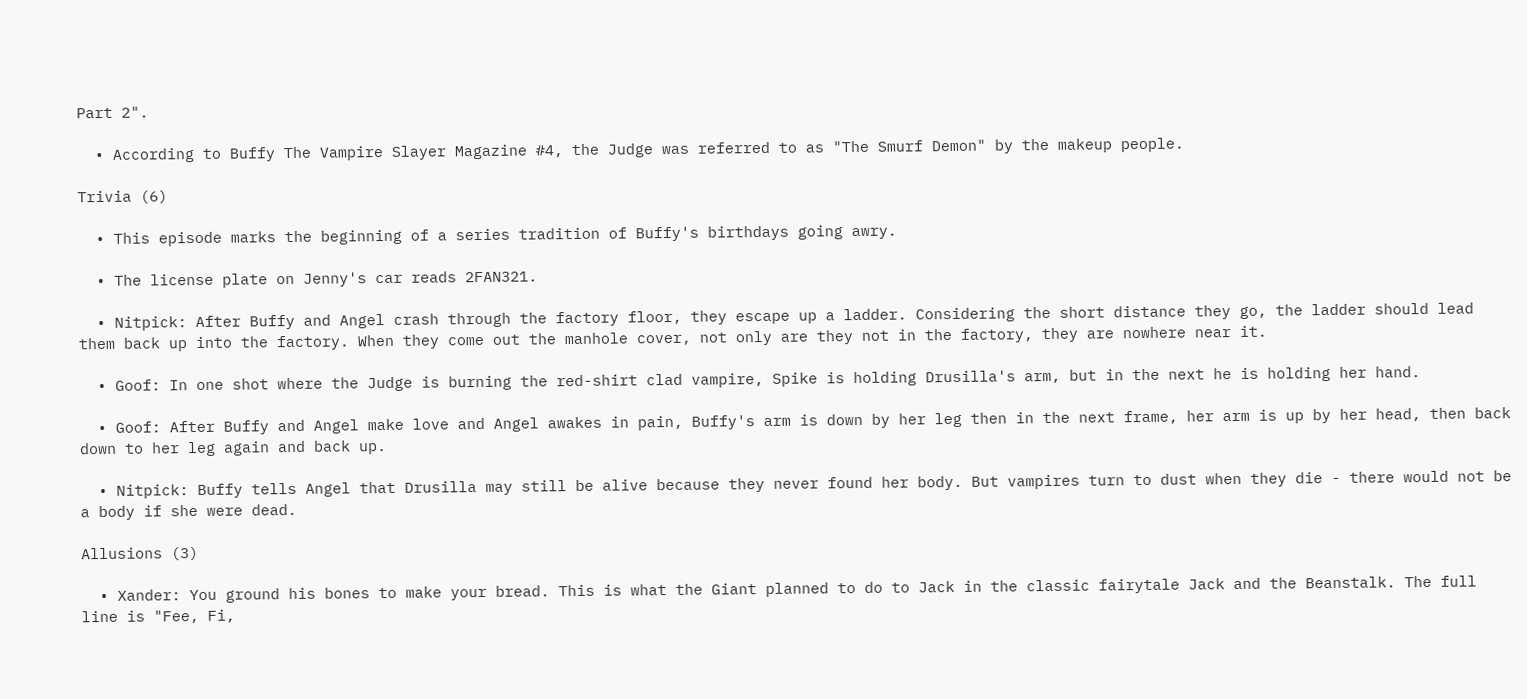Part 2".

  • According to Buffy The Vampire Slayer Magazine #4, the Judge was referred to as "The Smurf Demon" by the makeup people.

Trivia (6)

  • This episode marks the beginning of a series tradition of Buffy's birthdays going awry.

  • The license plate on Jenny's car reads 2FAN321.

  • Nitpick: After Buffy and Angel crash through the factory floor, they escape up a ladder. Considering the short distance they go, the ladder should lead them back up into the factory. When they come out the manhole cover, not only are they not in the factory, they are nowhere near it.

  • Goof: In one shot where the Judge is burning the red-shirt clad vampire, Spike is holding Drusilla's arm, but in the next he is holding her hand.

  • Goof: After Buffy and Angel make love and Angel awakes in pain, Buffy's arm is down by her leg then in the next frame, her arm is up by her head, then back down to her leg again and back up.

  • Nitpick: Buffy tells Angel that Drusilla may still be alive because they never found her body. But vampires turn to dust when they die - there would not be a body if she were dead.

Allusions (3)

  • Xander: You ground his bones to make your bread. This is what the Giant planned to do to Jack in the classic fairytale Jack and the Beanstalk. The full line is "Fee, Fi,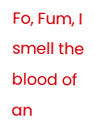Fo, Fum, I smell the blood of an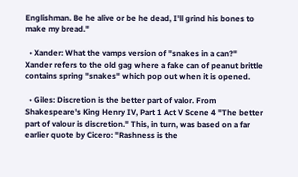Englishman. Be he alive or be he dead, I'll grind his bones to make my bread."

  • Xander: What the vamps version of "snakes in a can?" Xander refers to the old gag where a fake can of peanut brittle contains spring "snakes" which pop out when it is opened.

  • Giles: Discretion is the better part of valor. From Shakespeare's King Henry IV, Part 1 Act V Scene 4 "The better part of valour is discretion." This, in turn, was based on a far earlier quote by Cicero: "Rashness is the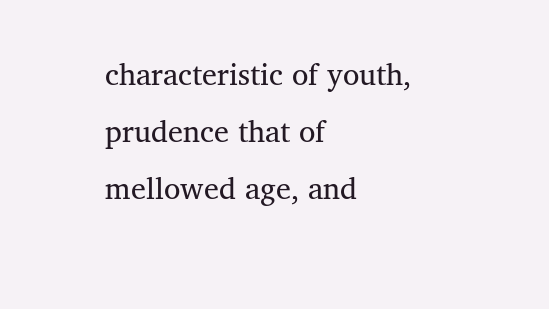characteristic of youth, prudence that of mellowed age, and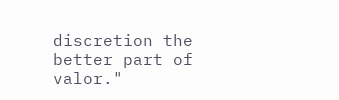discretion the better part of valor."